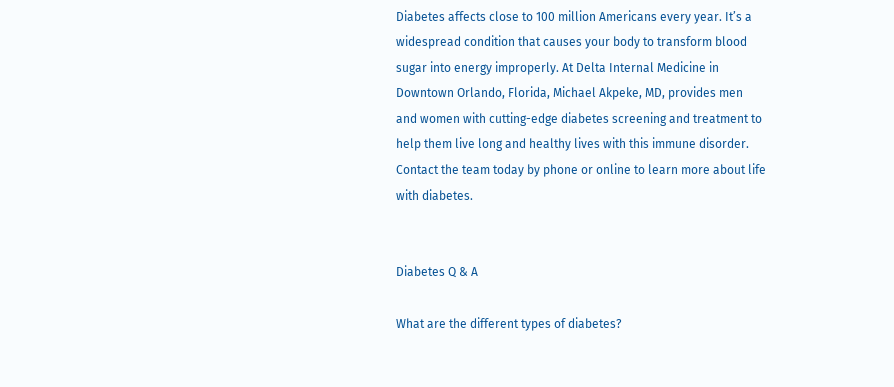Diabetes affects close to 100 million Americans every year. It’s a widespread condition that causes your body to transform blood sugar into energy improperly. At Delta Internal Medicine in Downtown Orlando, Florida, Michael Akpeke, MD, provides men and women with cutting-edge diabetes screening and treatment to help them live long and healthy lives with this immune disorder. Contact the team today by phone or online to learn more about life with diabetes.


Diabetes Q & A

What are the different types of diabetes?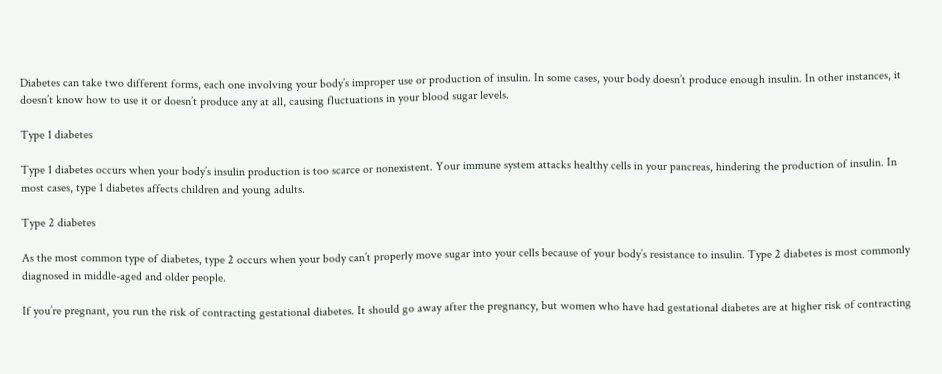Diabetes can take two different forms, each one involving your body’s improper use or production of insulin. In some cases, your body doesn’t produce enough insulin. In other instances, it doesn’t know how to use it or doesn’t produce any at all, causing fluctuations in your blood sugar levels.

Type 1 diabetes

Type 1 diabetes occurs when your body’s insulin production is too scarce or nonexistent. Your immune system attacks healthy cells in your pancreas, hindering the production of insulin. In most cases, type 1 diabetes affects children and young adults.

Type 2 diabetes

As the most common type of diabetes, type 2 occurs when your body can’t properly move sugar into your cells because of your body’s resistance to insulin. Type 2 diabetes is most commonly diagnosed in middle-aged and older people.

If you’re pregnant, you run the risk of contracting gestational diabetes. It should go away after the pregnancy, but women who have had gestational diabetes are at higher risk of contracting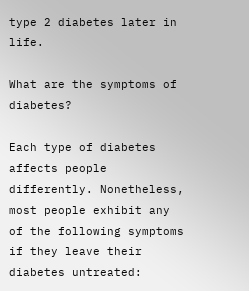type 2 diabetes later in life.

What are the symptoms of diabetes?

Each type of diabetes affects people differently. Nonetheless, most people exhibit any of the following symptoms if they leave their diabetes untreated: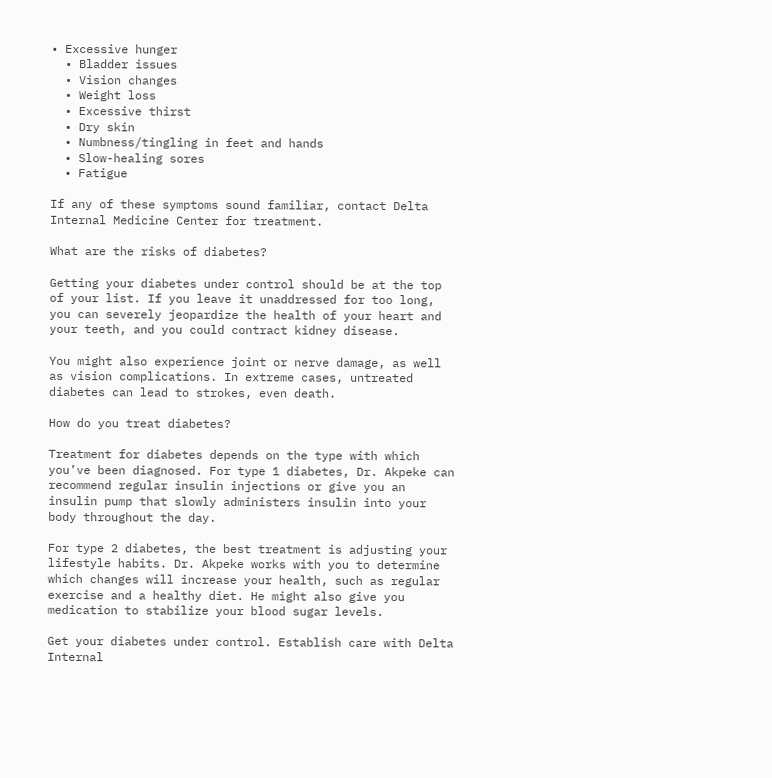• Excessive hunger
  • Bladder issues
  • Vision changes
  • Weight loss
  • Excessive thirst
  • Dry skin
  • Numbness/tingling in feet and hands
  • Slow-healing sores
  • Fatigue

If any of these symptoms sound familiar, contact Delta Internal Medicine Center for treatment.

What are the risks of diabetes?

Getting your diabetes under control should be at the top of your list. If you leave it unaddressed for too long, you can severely jeopardize the health of your heart and your teeth, and you could contract kidney disease.

You might also experience joint or nerve damage, as well as vision complications. In extreme cases, untreated diabetes can lead to strokes, even death.

How do you treat diabetes?

Treatment for diabetes depends on the type with which you’ve been diagnosed. For type 1 diabetes, Dr. Akpeke can recommend regular insulin injections or give you an insulin pump that slowly administers insulin into your body throughout the day.

For type 2 diabetes, the best treatment is adjusting your lifestyle habits. Dr. Akpeke works with you to determine which changes will increase your health, such as regular exercise and a healthy diet. He might also give you medication to stabilize your blood sugar levels.

Get your diabetes under control. Establish care with Delta Internal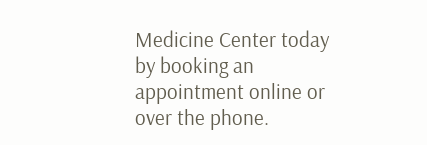Medicine Center today by booking an appointment online or over the phone.